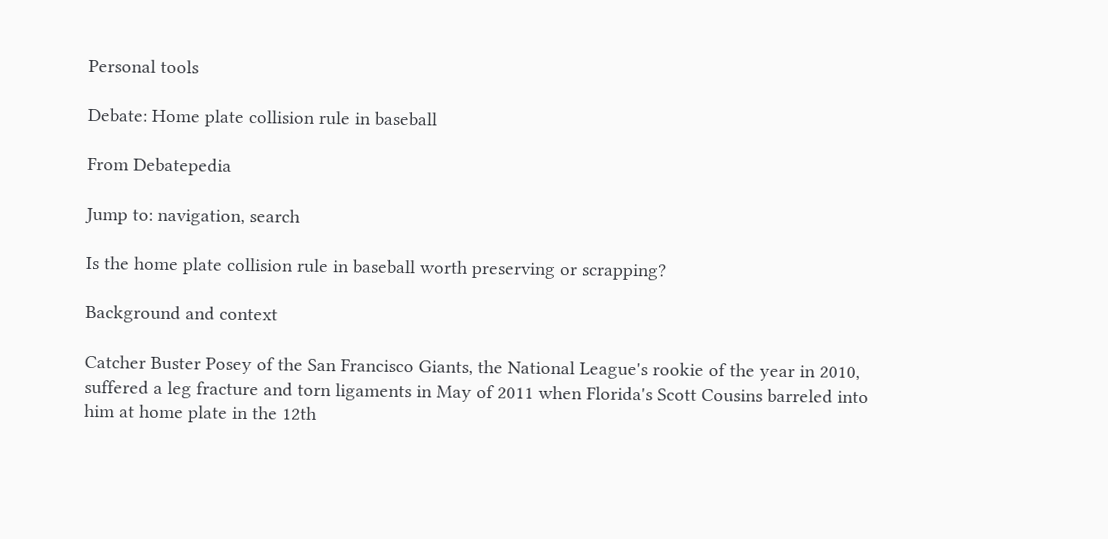Personal tools

Debate: Home plate collision rule in baseball

From Debatepedia

Jump to: navigation, search

Is the home plate collision rule in baseball worth preserving or scrapping?

Background and context

Catcher Buster Posey of the San Francisco Giants, the National League's rookie of the year in 2010, suffered a leg fracture and torn ligaments in May of 2011 when Florida's Scott Cousins barreled into him at home plate in the 12th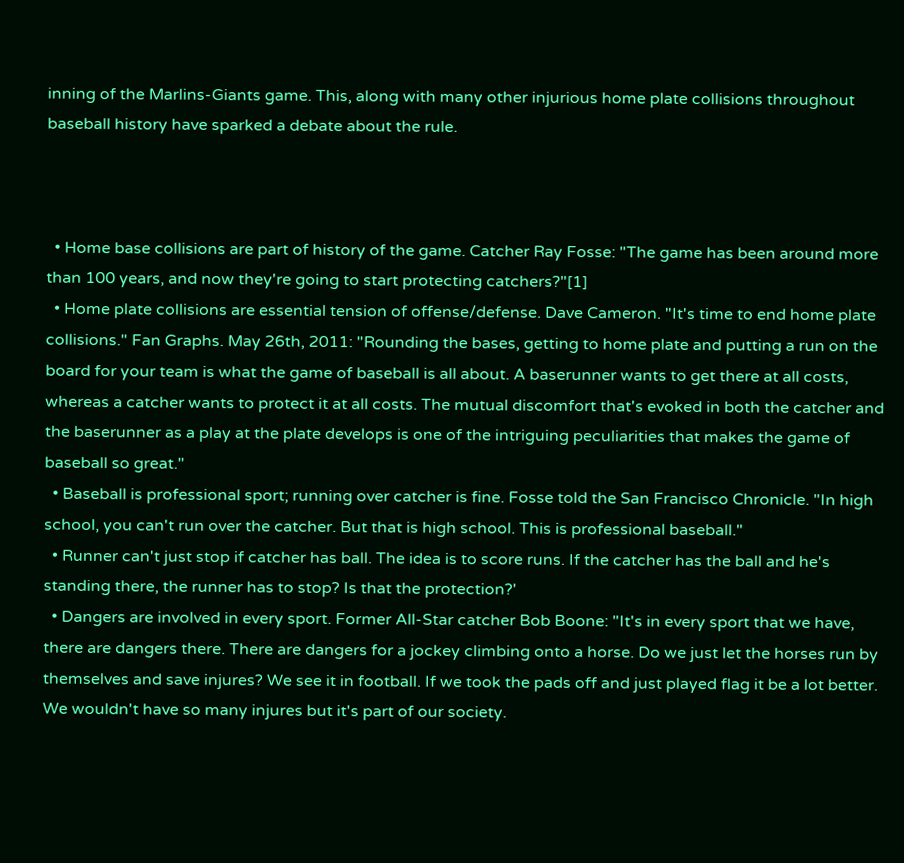inning of the Marlins-Giants game. This, along with many other injurious home plate collisions throughout baseball history have sparked a debate about the rule.



  • Home base collisions are part of history of the game. Catcher Ray Fosse: "The game has been around more than 100 years, and now they're going to start protecting catchers?"[1]
  • Home plate collisions are essential tension of offense/defense. Dave Cameron. "It's time to end home plate collisions." Fan Graphs. May 26th, 2011: "Rounding the bases, getting to home plate and putting a run on the board for your team is what the game of baseball is all about. A baserunner wants to get there at all costs, whereas a catcher wants to protect it at all costs. The mutual discomfort that's evoked in both the catcher and the baserunner as a play at the plate develops is one of the intriguing peculiarities that makes the game of baseball so great."
  • Baseball is professional sport; running over catcher is fine. Fosse told the San Francisco Chronicle. "In high school, you can't run over the catcher. But that is high school. This is professional baseball."
  • Runner can't just stop if catcher has ball. The idea is to score runs. If the catcher has the ball and he's standing there, the runner has to stop? Is that the protection?'
  • Dangers are involved in every sport. Former All-Star catcher Bob Boone: "It's in every sport that we have, there are dangers there. There are dangers for a jockey climbing onto a horse. Do we just let the horses run by themselves and save injures? We see it in football. If we took the pads off and just played flag it be a lot better. We wouldn't have so many injures but it's part of our society.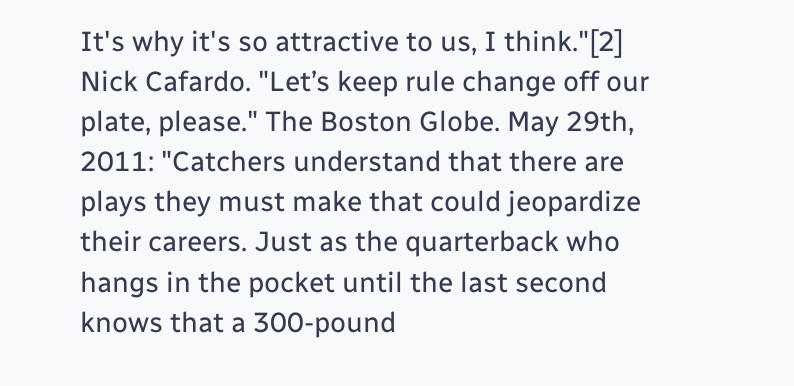It's why it's so attractive to us, I think."[2]
Nick Cafardo. "Let’s keep rule change off our plate, please." The Boston Globe. May 29th, 2011: "Catchers understand that there are plays they must make that could jeopardize their careers. Just as the quarterback who hangs in the pocket until the last second knows that a 300-pound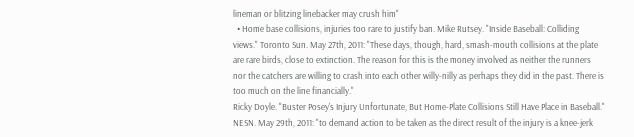lineman or blitzing linebacker may crush him"
  • Home base collisions, injuries too rare to justify ban. Mike Rutsey. "Inside Baseball: Colliding views." Toronto Sun. May 27th, 2011: "These days, though, hard, smash-mouth collisions at the plate are rare birds, close to extinction. The reason for this is the money involved as neither the runners nor the catchers are willing to crash into each other willy-nilly as perhaps they did in the past. There is too much on the line financially."
Ricky Doyle. "Buster Posey's Injury Unfortunate, But Home-Plate Collisions Still Have Place in Baseball." NESN. May 29th, 2011: "to demand action to be taken as the direct result of the injury is a knee-jerk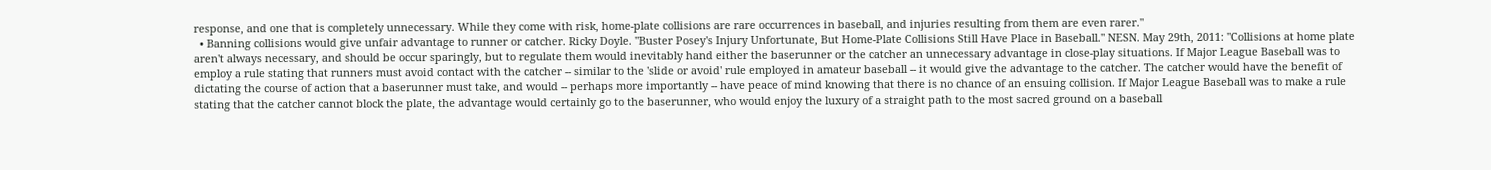response, and one that is completely unnecessary. While they come with risk, home-plate collisions are rare occurrences in baseball, and injuries resulting from them are even rarer."
  • Banning collisions would give unfair advantage to runner or catcher. Ricky Doyle. "Buster Posey's Injury Unfortunate, But Home-Plate Collisions Still Have Place in Baseball." NESN. May 29th, 2011: "Collisions at home plate aren't always necessary, and should be occur sparingly, but to regulate them would inevitably hand either the baserunner or the catcher an unnecessary advantage in close-play situations. If Major League Baseball was to employ a rule stating that runners must avoid contact with the catcher -- similar to the 'slide or avoid' rule employed in amateur baseball -- it would give the advantage to the catcher. The catcher would have the benefit of dictating the course of action that a baserunner must take, and would -- perhaps more importantly -- have peace of mind knowing that there is no chance of an ensuing collision. If Major League Baseball was to make a rule stating that the catcher cannot block the plate, the advantage would certainly go to the baserunner, who would enjoy the luxury of a straight path to the most sacred ground on a baseball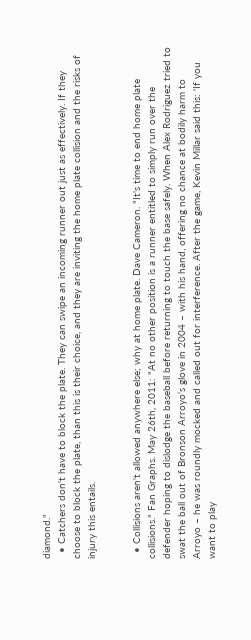diamond."
  • Catchers don't have to block the plate. They can swipe an incoming runner out just as effectively. If they choose to block the plate, than this is their choice, and they are inviting the home plate collision and the risks of injury this entails.


  • Collisions aren't allowed anywhere else; why at home plate. Dave Cameron. "It's time to end home plate collisions." Fan Graphs. May 26th, 2011: "At no other position is a runner entitled to simply run over the defender hoping to dislodge the baseball before returning to touch the base safely. When Alex Rodriguez tried to swat the ball out of Bronson Arroyo‘s glove in 2004 – with his hand, offering no chance at bodily harm to Arroyo – he was roundly mocked and called out for interference. After the game, Kevin Millar said this: 'If you want to play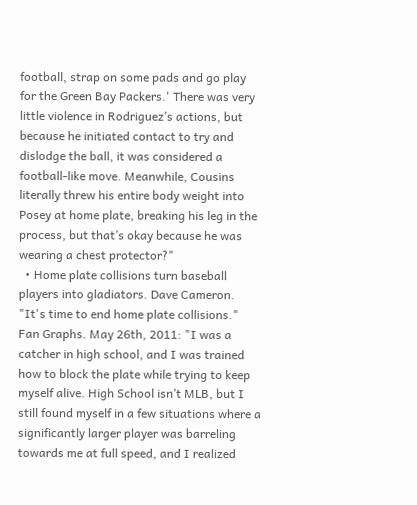football, strap on some pads and go play for the Green Bay Packers.' There was very little violence in Rodriguez’s actions, but because he initiated contact to try and dislodge the ball, it was considered a football-like move. Meanwhile, Cousins literally threw his entire body weight into Posey at home plate, breaking his leg in the process, but that’s okay because he was wearing a chest protector?"
  • Home plate collisions turn baseball players into gladiators. Dave Cameron. "It's time to end home plate collisions." Fan Graphs. May 26th, 2011: "I was a catcher in high school, and I was trained how to block the plate while trying to keep myself alive. High School isn’t MLB, but I still found myself in a few situations where a significantly larger player was barreling towards me at full speed, and I realized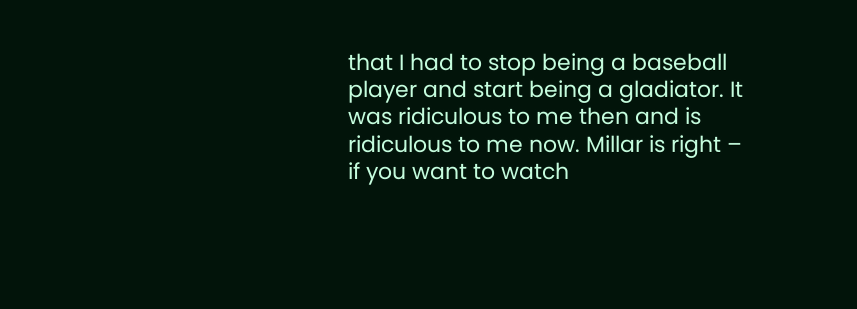that I had to stop being a baseball player and start being a gladiator. It was ridiculous to me then and is ridiculous to me now. Millar is right – if you want to watch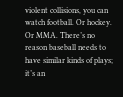violent collisions, you can watch football. Or hockey. Or MMA. There’s no reason baseball needs to have similar kinds of plays; it’s an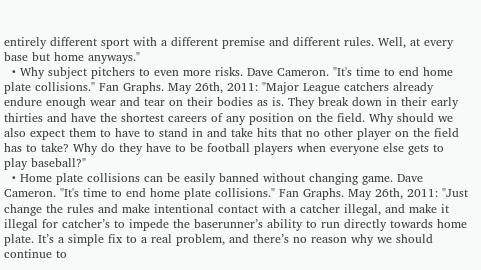entirely different sport with a different premise and different rules. Well, at every base but home anyways."
  • Why subject pitchers to even more risks. Dave Cameron. "It's time to end home plate collisions." Fan Graphs. May 26th, 2011: "Major League catchers already endure enough wear and tear on their bodies as is. They break down in their early thirties and have the shortest careers of any position on the field. Why should we also expect them to have to stand in and take hits that no other player on the field has to take? Why do they have to be football players when everyone else gets to play baseball?"
  • Home plate collisions can be easily banned without changing game. Dave Cameron. "It's time to end home plate collisions." Fan Graphs. May 26th, 2011: "Just change the rules and make intentional contact with a catcher illegal, and make it illegal for catcher’s to impede the baserunner’s ability to run directly towards home plate. It’s a simple fix to a real problem, and there’s no reason why we should continue to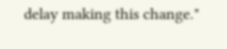delay making this change."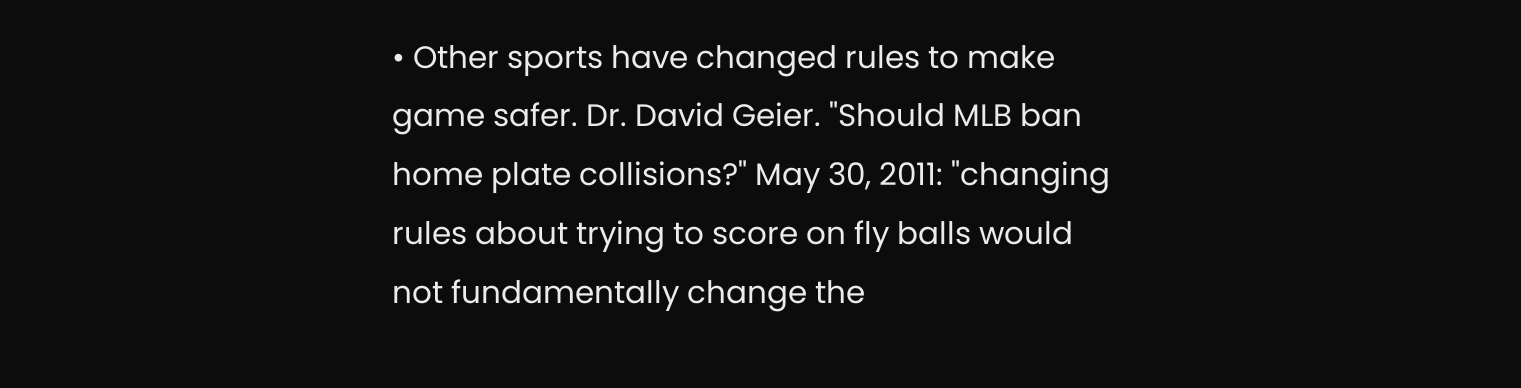• Other sports have changed rules to make game safer. Dr. David Geier. "Should MLB ban home plate collisions?" May 30, 2011: "changing rules about trying to score on fly balls would not fundamentally change the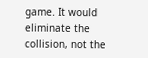game. It would eliminate the collision, not the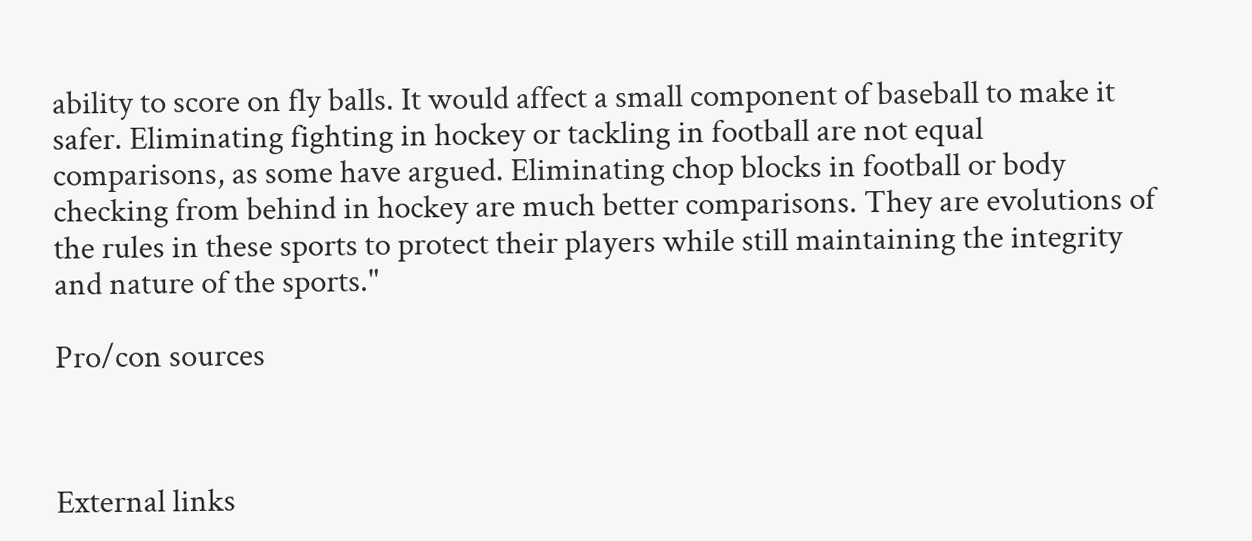ability to score on fly balls. It would affect a small component of baseball to make it safer. Eliminating fighting in hockey or tackling in football are not equal comparisons, as some have argued. Eliminating chop blocks in football or body checking from behind in hockey are much better comparisons. They are evolutions of the rules in these sports to protect their players while still maintaining the integrity and nature of the sports."

Pro/con sources



External links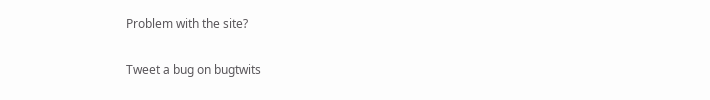Problem with the site?

Tweet a bug on bugtwits